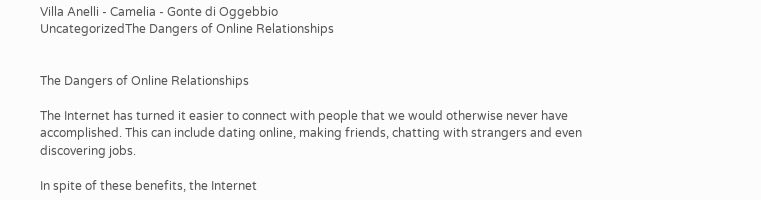Villa Anelli - Camelia - Gonte di Oggebbio
UncategorizedThe Dangers of Online Relationships


The Dangers of Online Relationships

The Internet has turned it easier to connect with people that we would otherwise never have accomplished. This can include dating online, making friends, chatting with strangers and even discovering jobs.

In spite of these benefits, the Internet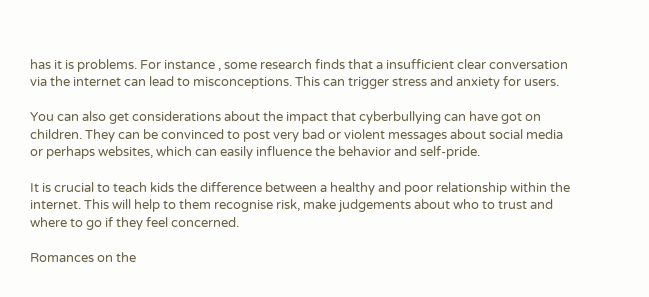has it is problems. For instance , some research finds that a insufficient clear conversation via the internet can lead to misconceptions. This can trigger stress and anxiety for users.

You can also get considerations about the impact that cyberbullying can have got on children. They can be convinced to post very bad or violent messages about social media or perhaps websites, which can easily influence the behavior and self-pride.

It is crucial to teach kids the difference between a healthy and poor relationship within the internet. This will help to them recognise risk, make judgements about who to trust and where to go if they feel concerned.

Romances on the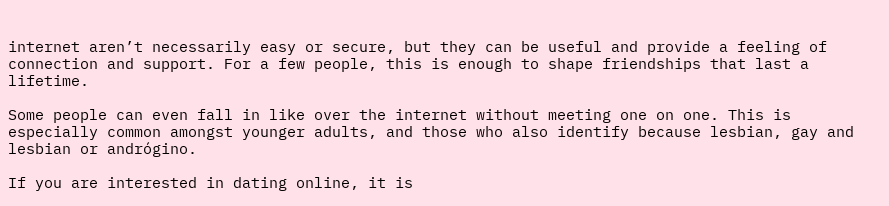internet aren’t necessarily easy or secure, but they can be useful and provide a feeling of connection and support. For a few people, this is enough to shape friendships that last a lifetime.

Some people can even fall in like over the internet without meeting one on one. This is especially common amongst younger adults, and those who also identify because lesbian, gay and lesbian or andrógino.

If you are interested in dating online, it is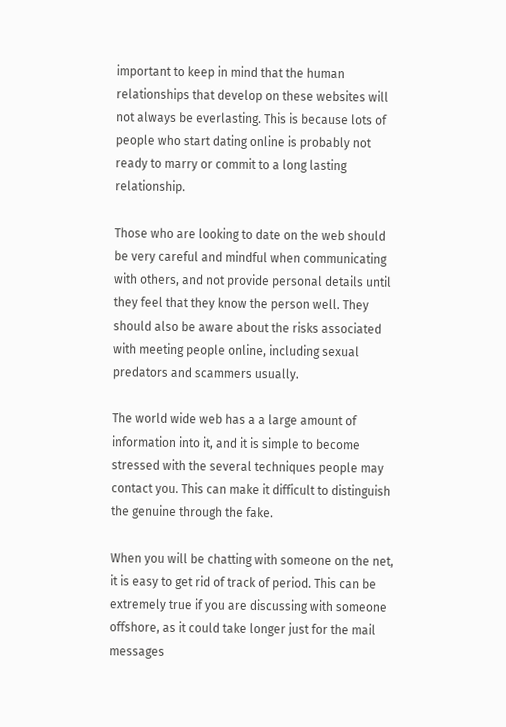important to keep in mind that the human relationships that develop on these websites will not always be everlasting. This is because lots of people who start dating online is probably not ready to marry or commit to a long lasting relationship.

Those who are looking to date on the web should be very careful and mindful when communicating with others, and not provide personal details until they feel that they know the person well. They should also be aware about the risks associated with meeting people online, including sexual predators and scammers usually.

The world wide web has a a large amount of information into it, and it is simple to become stressed with the several techniques people may contact you. This can make it difficult to distinguish the genuine through the fake.

When you will be chatting with someone on the net, it is easy to get rid of track of period. This can be extremely true if you are discussing with someone offshore, as it could take longer just for the mail messages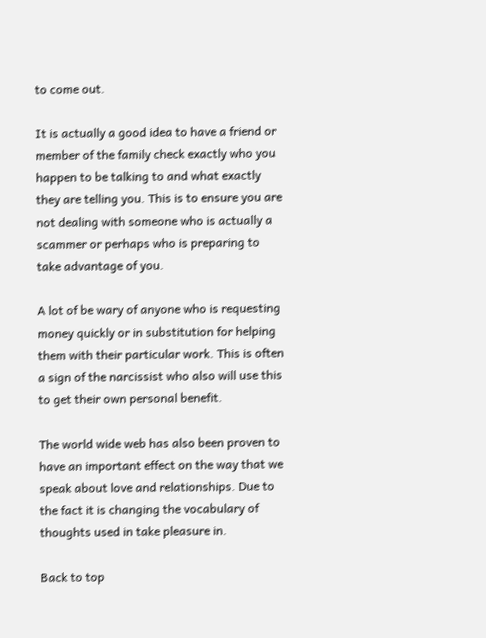to come out.

It is actually a good idea to have a friend or member of the family check exactly who you happen to be talking to and what exactly they are telling you. This is to ensure you are not dealing with someone who is actually a scammer or perhaps who is preparing to take advantage of you.

A lot of be wary of anyone who is requesting money quickly or in substitution for helping them with their particular work. This is often a sign of the narcissist who also will use this to get their own personal benefit.

The world wide web has also been proven to have an important effect on the way that we speak about love and relationships. Due to the fact it is changing the vocabulary of thoughts used in take pleasure in.

Back to top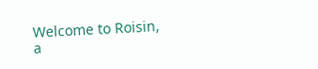Welcome to Roisin, a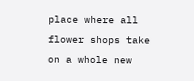place where all flower shops take on a whole new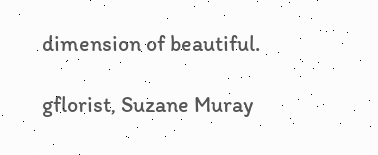dimension of beautiful.

gflorist, Suzane Muray